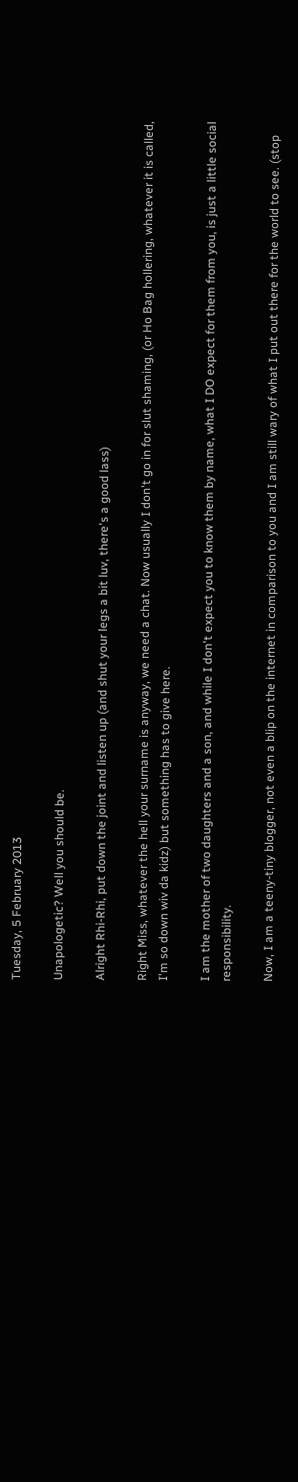Tuesday, 5 February 2013

Unapologetic? Well you should be.

Alright Rhi-Rhi, put down the joint and listen up (and shut your legs a bit luv, there's a good lass)

Right Miss, whatever the hell your surname is anyway, we need a chat. Now usually I don't go in for slut shaming, (or Ho Bag hollering, whatever it is called, I'm so down wiv da kidz) but something has to give here.

I am the mother of two daughters and a son, and while I don't expect you to know them by name, what I DO expect for them from you, is just a little social responsibility.

Now, I am a teeny-tiny blogger, not even a blip on the internet in comparison to you and I am still wary of what I put out there for the world to see. (stop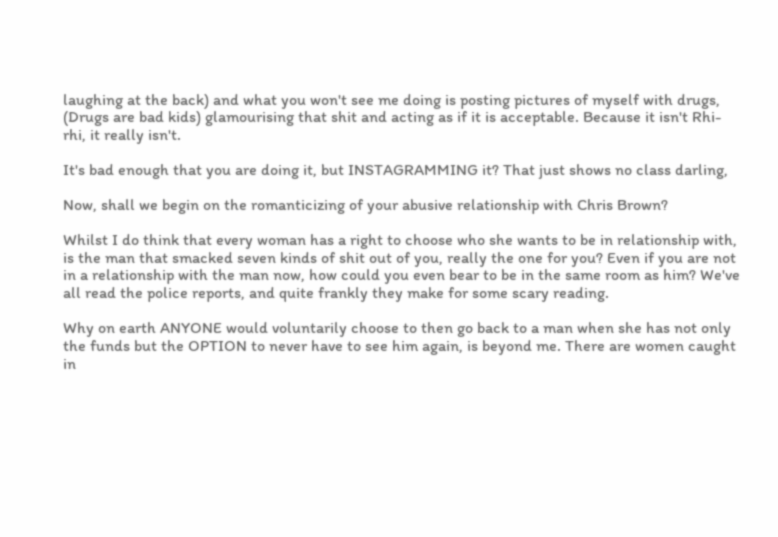laughing at the back) and what you won't see me doing is posting pictures of myself with drugs, (Drugs are bad kids) glamourising that shit and acting as if it is acceptable. Because it isn't Rhi-rhi, it really isn't.

It's bad enough that you are doing it, but INSTAGRAMMING it? That just shows no class darling,

Now, shall we begin on the romanticizing of your abusive relationship with Chris Brown?

Whilst I do think that every woman has a right to choose who she wants to be in relationship with, is the man that smacked seven kinds of shit out of you, really the one for you? Even if you are not in a relationship with the man now, how could you even bear to be in the same room as him? We've all read the police reports, and quite frankly they make for some scary reading.

Why on earth ANYONE would voluntarily choose to then go back to a man when she has not only the funds but the OPTION to never have to see him again, is beyond me. There are women caught in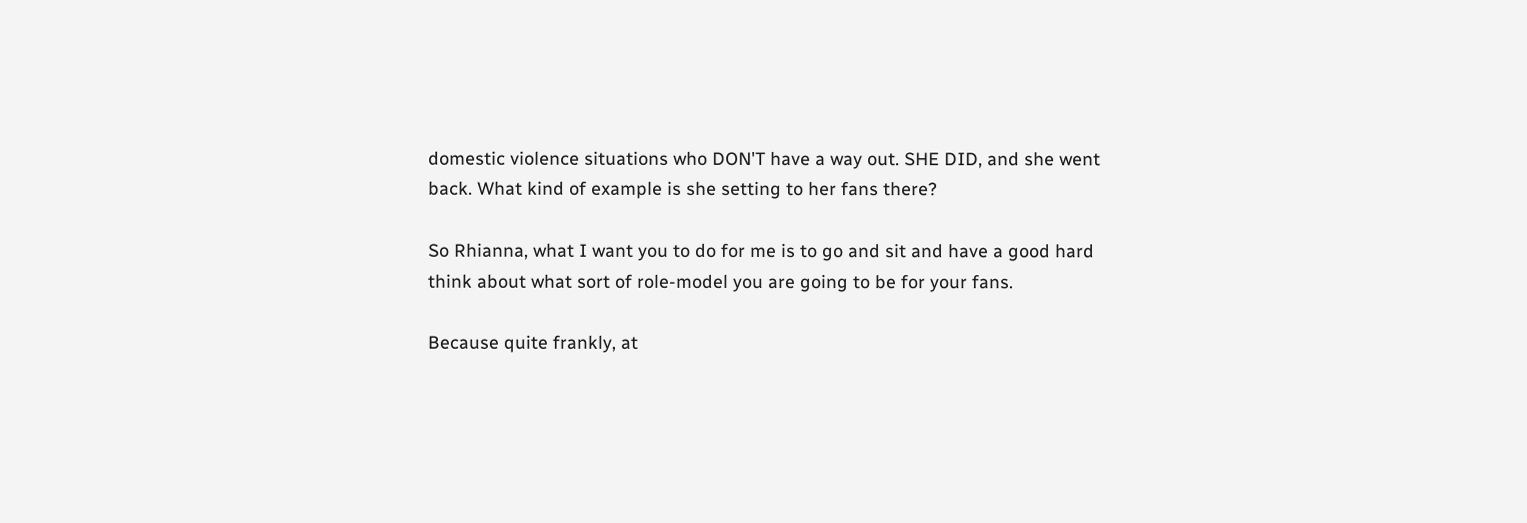domestic violence situations who DON'T have a way out. SHE DID, and she went back. What kind of example is she setting to her fans there?

So Rhianna, what I want you to do for me is to go and sit and have a good hard think about what sort of role-model you are going to be for your fans.

Because quite frankly, at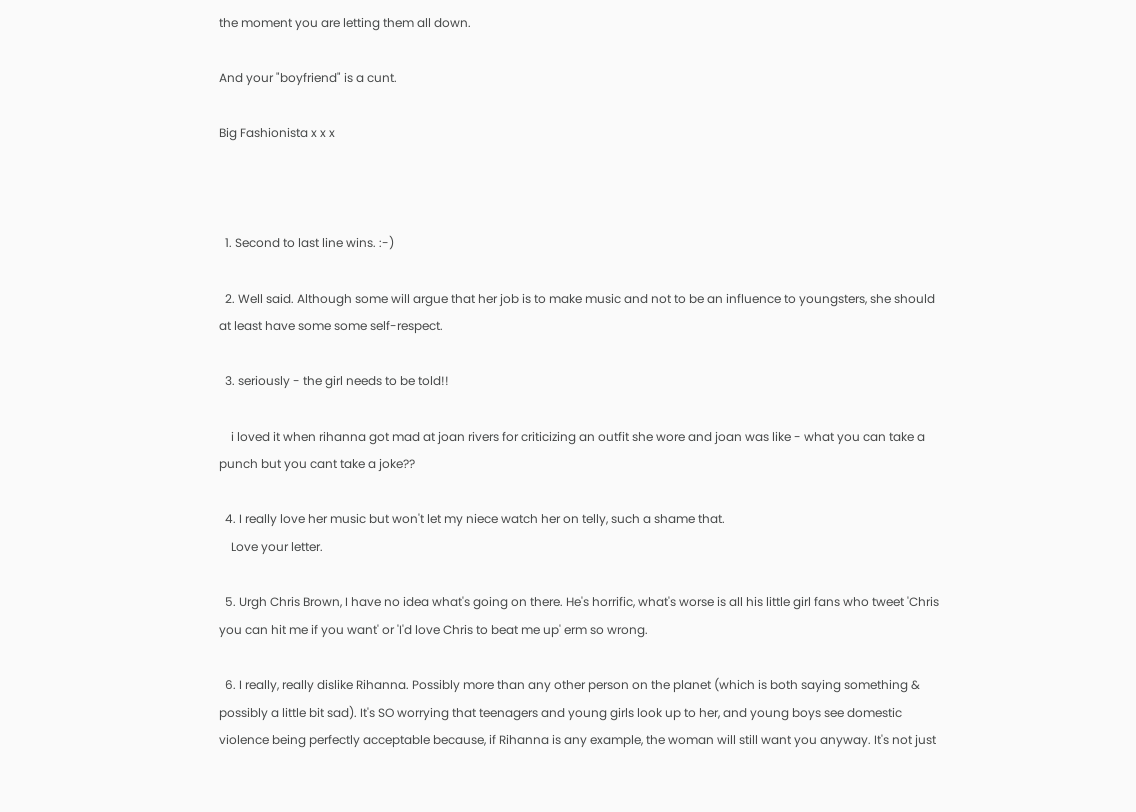the moment you are letting them all down.

And your "boyfriend" is a cunt.

Big Fashionista x x x



  1. Second to last line wins. :-)

  2. Well said. Although some will argue that her job is to make music and not to be an influence to youngsters, she should at least have some some self-respect.

  3. seriously - the girl needs to be told!!

    i loved it when rihanna got mad at joan rivers for criticizing an outfit she wore and joan was like - what you can take a punch but you cant take a joke??

  4. I really love her music but won't let my niece watch her on telly, such a shame that.
    Love your letter.

  5. Urgh Chris Brown, I have no idea what's going on there. He's horrific, what's worse is all his little girl fans who tweet 'Chris you can hit me if you want' or 'I'd love Chris to beat me up' erm so wrong.

  6. I really, really dislike Rihanna. Possibly more than any other person on the planet (which is both saying something & possibly a little bit sad). It's SO worrying that teenagers and young girls look up to her, and young boys see domestic violence being perfectly acceptable because, if Rihanna is any example, the woman will still want you anyway. It's not just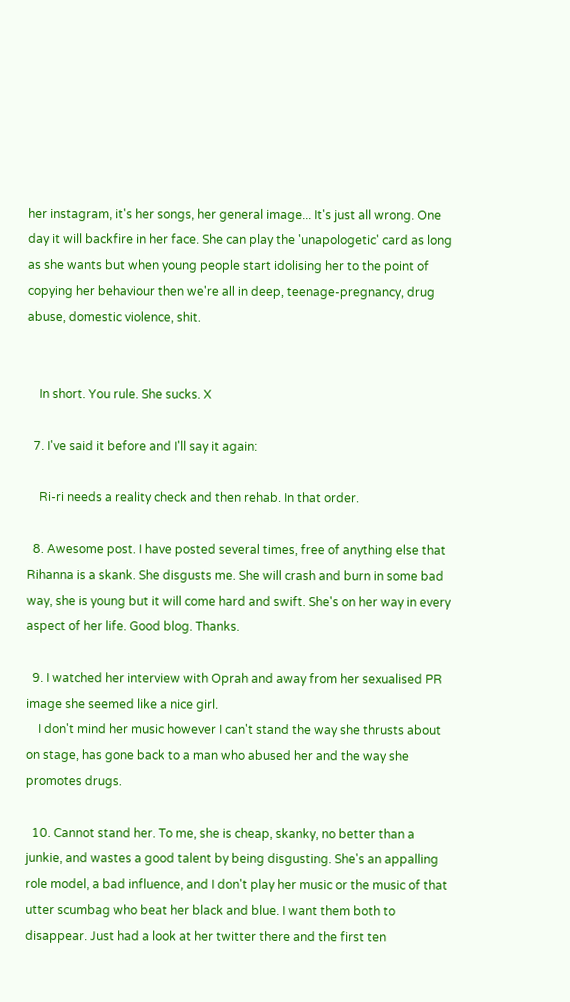her instagram, it's her songs, her general image... It's just all wrong. One day it will backfire in her face. She can play the 'unapologetic' card as long as she wants but when young people start idolising her to the point of copying her behaviour then we're all in deep, teenage-pregnancy, drug abuse, domestic violence, shit.


    In short. You rule. She sucks. X

  7. I've said it before and I'll say it again:

    Ri-ri needs a reality check and then rehab. In that order.

  8. Awesome post. I have posted several times, free of anything else that Rihanna is a skank. She disgusts me. She will crash and burn in some bad way, she is young but it will come hard and swift. She's on her way in every aspect of her life. Good blog. Thanks.

  9. I watched her interview with Oprah and away from her sexualised PR image she seemed like a nice girl.
    I don't mind her music however I can't stand the way she thrusts about on stage, has gone back to a man who abused her and the way she promotes drugs.

  10. Cannot stand her. To me, she is cheap, skanky, no better than a junkie, and wastes a good talent by being disgusting. She's an appalling role model, a bad influence, and I don't play her music or the music of that utter scumbag who beat her black and blue. I want them both to disappear. Just had a look at her twitter there and the first ten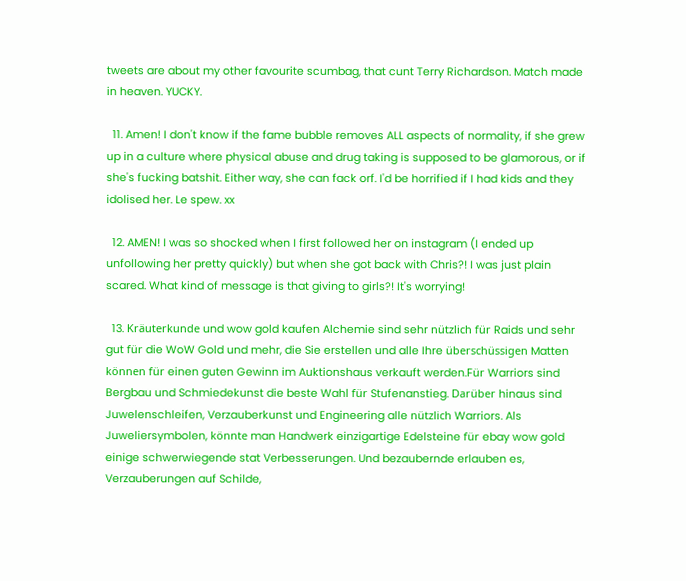tweets are about my other favourite scumbag, that cunt Terry Richardson. Match made in heaven. YUCKY.

  11. Amen! I don't know if the fame bubble removes ALL aspects of normality, if she grew up in a culture where physical abuse and drug taking is supposed to be glamorous, or if she's fucking batshit. Either way, she can fack orf. I'd be horrified if I had kids and they idolised her. Le spew. xx

  12. AMEN! I was so shocked when I first followed her on instagram (I ended up unfollowing her pretty quickly) but when she got back with Chris?! I was just plain scared. What kind of message is that giving to girls?! It's worrying!

  13. Kräuterkunde und wow gold kaufen Alchemie sind sehr nützlich für Raids und sehr gut für die WoW Gold und mehr, die Sie erstellen und alle Ihre überschüssigen Matten können für einen guten Gewinn im Auktionshaus verkauft werden.Für Warriors sind Bergbau und Schmiedekunst die beste Wahl für Stufenanstieg. Darüber hinaus sind Juwelenschleifen, Verzauberkunst und Engineering alle nützlich Warriors. Als Juweliersymbolen, könnte man Handwerk einzigartige Edelsteine für ebay wow gold einige schwerwiegende stat Verbesserungen. Und bezaubernde erlauben es, Verzauberungen auf Schilde,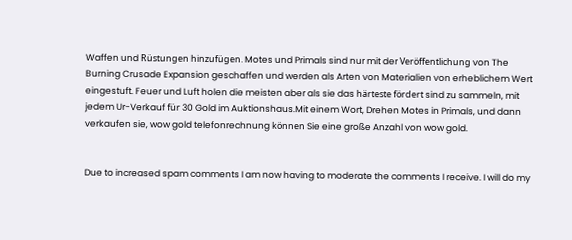Waffen und Rüstungen hinzufügen. Motes und Primals sind nur mit der Veröffentlichung von The Burning Crusade Expansion geschaffen und werden als Arten von Materialien von erheblichem Wert eingestuft. Feuer und Luft holen die meisten aber als sie das härteste fördert sind zu sammeln, mit jedem Ur-Verkauf für 30 Gold im Auktionshaus.Mit einem Wort, Drehen Motes in Primals, und dann verkaufen sie, wow gold telefonrechnung können Sie eine große Anzahl von wow gold.


Due to increased spam comments I am now having to moderate the comments I receive. I will do my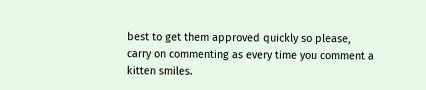best to get them approved quickly so please, carry on commenting as every time you comment a kitten smiles.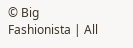© Big Fashionista | All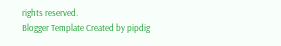rights reserved.
Blogger Template Created by pipdig